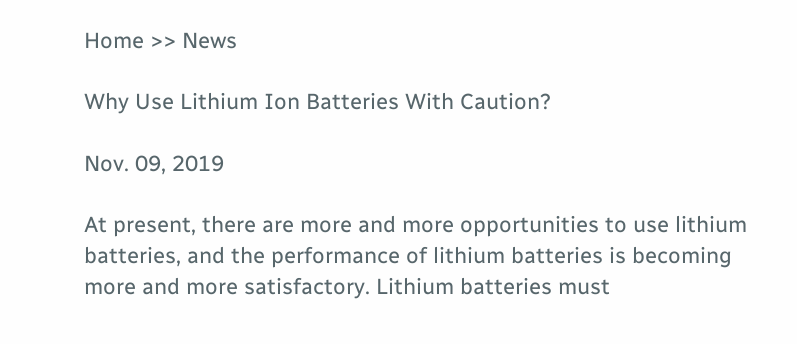Home >> News

Why Use Lithium Ion Batteries With Caution?

Nov. 09, 2019

At present, there are more and more opportunities to use lithium batteries, and the performance of lithium batteries is becoming more and more satisfactory. Lithium batteries must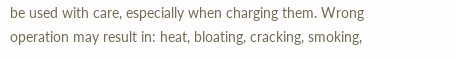be used with care, especially when charging them. Wrong operation may result in: heat, bloating, cracking, smoking,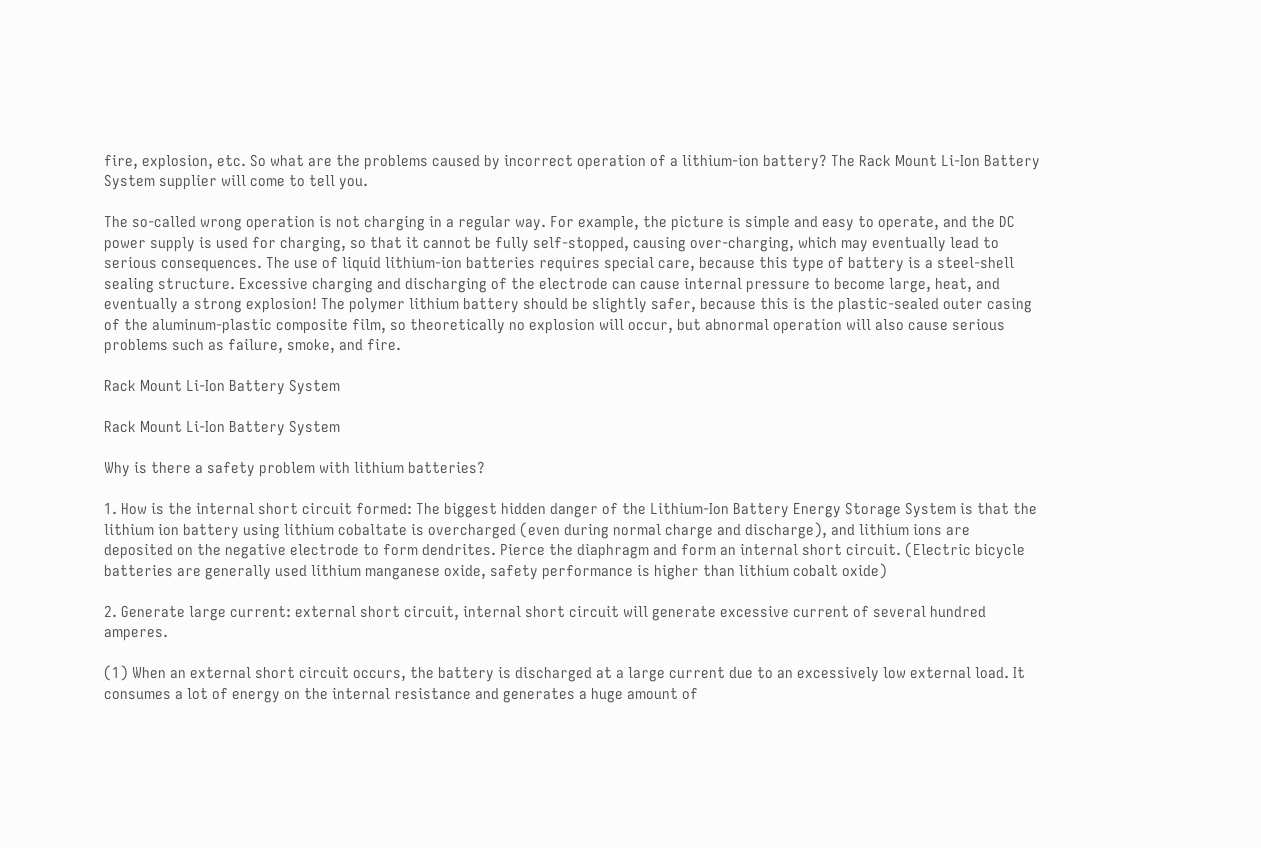fire, explosion, etc. So what are the problems caused by incorrect operation of a lithium-ion battery? The Rack Mount Li-Ion Battery System supplier will come to tell you.

The so-called wrong operation is not charging in a regular way. For example, the picture is simple and easy to operate, and the DC power supply is used for charging, so that it cannot be fully self-stopped, causing over-charging, which may eventually lead to serious consequences. The use of liquid lithium-ion batteries requires special care, because this type of battery is a steel-shell sealing structure. Excessive charging and discharging of the electrode can cause internal pressure to become large, heat, and eventually a strong explosion! The polymer lithium battery should be slightly safer, because this is the plastic-sealed outer casing of the aluminum-plastic composite film, so theoretically no explosion will occur, but abnormal operation will also cause serious problems such as failure, smoke, and fire.

Rack Mount Li-Ion Battery System

Rack Mount Li-Ion Battery System

Why is there a safety problem with lithium batteries?

1. How is the internal short circuit formed: The biggest hidden danger of the Lithium-Ion Battery Energy Storage System is that the lithium ion battery using lithium cobaltate is overcharged (even during normal charge and discharge), and lithium ions are deposited on the negative electrode to form dendrites. Pierce the diaphragm and form an internal short circuit. (Electric bicycle batteries are generally used lithium manganese oxide, safety performance is higher than lithium cobalt oxide)

2. Generate large current: external short circuit, internal short circuit will generate excessive current of several hundred amperes.

(1) When an external short circuit occurs, the battery is discharged at a large current due to an excessively low external load. It consumes a lot of energy on the internal resistance and generates a huge amount of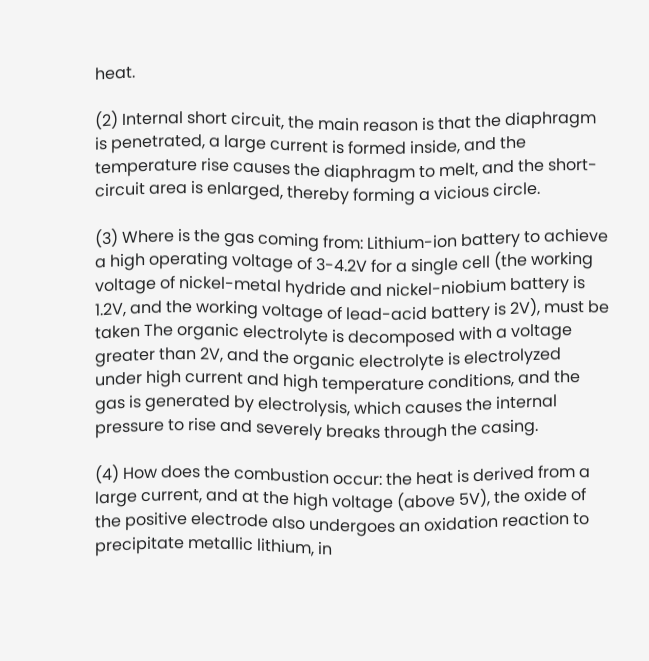heat.

(2) Internal short circuit, the main reason is that the diaphragm is penetrated, a large current is formed inside, and the temperature rise causes the diaphragm to melt, and the short-circuit area is enlarged, thereby forming a vicious circle.

(3) Where is the gas coming from: Lithium-ion battery to achieve a high operating voltage of 3-4.2V for a single cell (the working voltage of nickel-metal hydride and nickel-niobium battery is 1.2V, and the working voltage of lead-acid battery is 2V), must be taken The organic electrolyte is decomposed with a voltage greater than 2V, and the organic electrolyte is electrolyzed under high current and high temperature conditions, and the gas is generated by electrolysis, which causes the internal pressure to rise and severely breaks through the casing.

(4) How does the combustion occur: the heat is derived from a large current, and at the high voltage (above 5V), the oxide of the positive electrode also undergoes an oxidation reaction to precipitate metallic lithium, in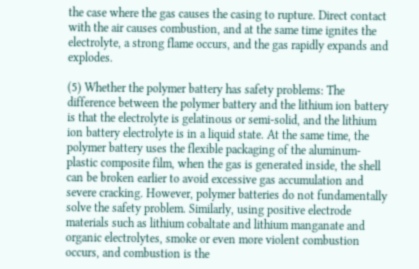the case where the gas causes the casing to rupture. Direct contact with the air causes combustion, and at the same time ignites the electrolyte, a strong flame occurs, and the gas rapidly expands and explodes.

(5) Whether the polymer battery has safety problems: The difference between the polymer battery and the lithium ion battery is that the electrolyte is gelatinous or semi-solid, and the lithium ion battery electrolyte is in a liquid state. At the same time, the polymer battery uses the flexible packaging of the aluminum-plastic composite film, when the gas is generated inside, the shell can be broken earlier to avoid excessive gas accumulation and severe cracking. However, polymer batteries do not fundamentally solve the safety problem. Similarly, using positive electrode materials such as lithium cobaltate and lithium manganate and organic electrolytes, smoke or even more violent combustion occurs, and combustion is the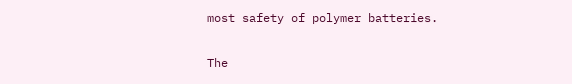most safety of polymer batteries.

The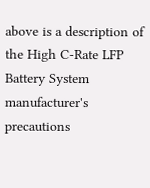above is a description of the High C-Rate LFP Battery System manufacturer's precautions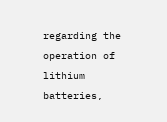regarding the operation of lithium batteries,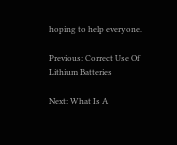hoping to help everyone.

Previous: Correct Use Of Lithium Batteries

Next: What Is A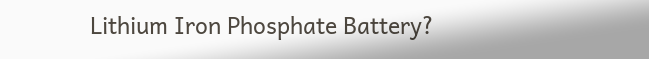Lithium Iron Phosphate Battery?